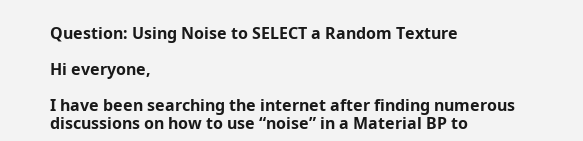Question: Using Noise to SELECT a Random Texture

Hi everyone,

I have been searching the internet after finding numerous discussions on how to use “noise” in a Material BP to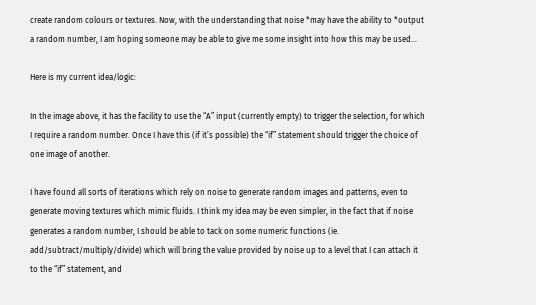create random colours or textures. Now, with the understanding that noise *may have the ability to *output a random number, I am hoping someone may be able to give me some insight into how this may be used…

Here is my current idea/logic:

In the image above, it has the facility to use the “A” input (currently empty) to trigger the selection, for which I require a random number. Once I have this (if it’s possible) the “if” statement should trigger the choice of one image of another.

I have found all sorts of iterations which rely on noise to generate random images and patterns, even to generate moving textures which mimic fluids. I think my idea may be even simpler, in the fact that if noise generates a random number, I should be able to tack on some numeric functions (ie. add/subtract/multiply/divide) which will bring the value provided by noise up to a level that I can attach it to the “if” statement, and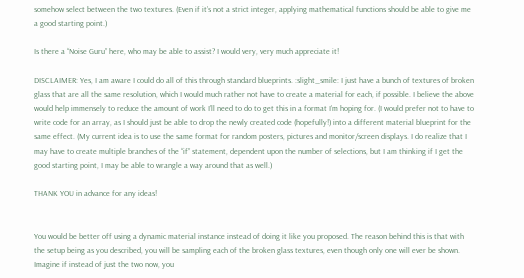somehow select between the two textures. (Even if it’s not a strict integer, applying mathematical functions should be able to give me a good starting point.)

Is there a “Noise Guru” here, who may be able to assist? I would very, very much appreciate it!

DISCLAIMER: Yes, I am aware I could do all of this through standard blueprints. :slight_smile: I just have a bunch of textures of broken glass that are all the same resolution, which I would much rather not have to create a material for each, if possible. I believe the above would help immensely to reduce the amount of work I’ll need to do to get this in a format I’m hoping for. (I would prefer not to have to write code for an array, as I should just be able to drop the newly created code (hopefully!) into a different material blueprint for the same effect. (My current idea is to use the same format for random posters, pictures and monitor/screen displays. I do realize that I may have to create multiple branches of the “if” statement, dependent upon the number of selections, but I am thinking if I get the good starting point, I may be able to wrangle a way around that as well.)

THANK YOU in advance for any ideas!


You would be better off using a dynamic material instance instead of doing it like you proposed. The reason behind this is that with the setup being as you described, you will be sampling each of the broken glass textures, even though only one will ever be shown. Imagine if instead of just the two now, you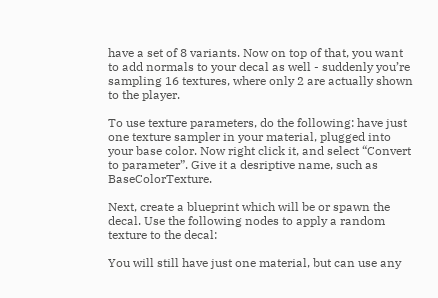have a set of 8 variants. Now on top of that, you want to add normals to your decal as well - suddenly you’re sampling 16 textures, where only 2 are actually shown to the player.

To use texture parameters, do the following: have just one texture sampler in your material, plugged into your base color. Now right click it, and select “Convert to parameter”. Give it a desriptive name, such as BaseColorTexture.

Next, create a blueprint which will be or spawn the decal. Use the following nodes to apply a random texture to the decal:

You will still have just one material, but can use any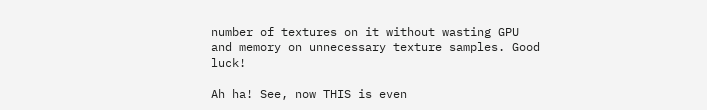number of textures on it without wasting GPU and memory on unnecessary texture samples. Good luck!

Ah ha! See, now THIS is even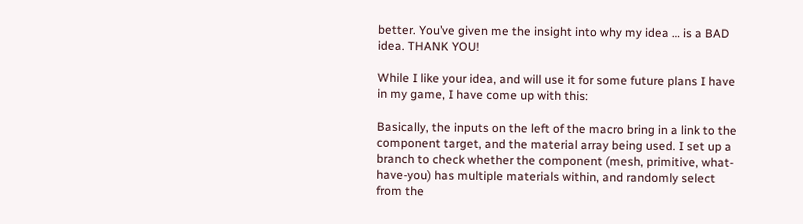better. You’ve given me the insight into why my idea … is a BAD idea. THANK YOU!

While I like your idea, and will use it for some future plans I have in my game, I have come up with this:

Basically, the inputs on the left of the macro bring in a link to the component target, and the material array being used. I set up a branch to check whether the component (mesh, primitive, what-have-you) has multiple materials within, and randomly select from the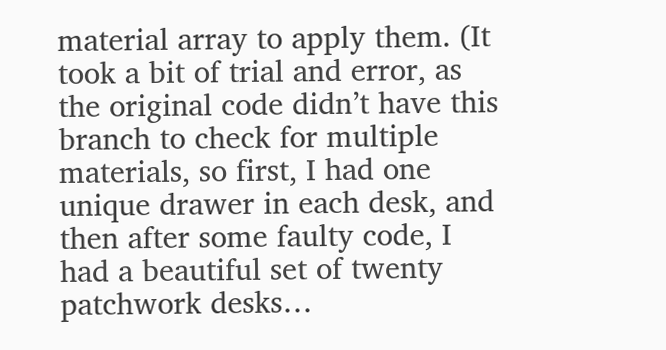material array to apply them. (It took a bit of trial and error, as the original code didn’t have this branch to check for multiple materials, so first, I had one unique drawer in each desk, and then after some faulty code, I had a beautiful set of twenty patchwork desks…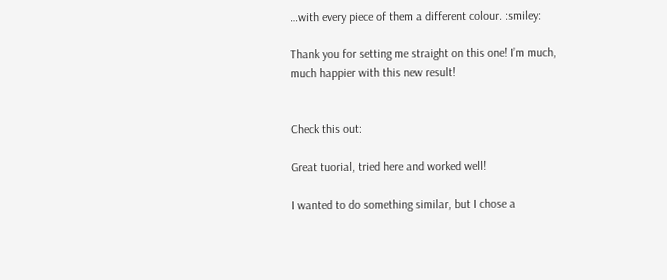…with every piece of them a different colour. :smiley:

Thank you for setting me straight on this one! I’m much, much happier with this new result!


Check this out:

Great tuorial, tried here and worked well!

I wanted to do something similar, but I chose a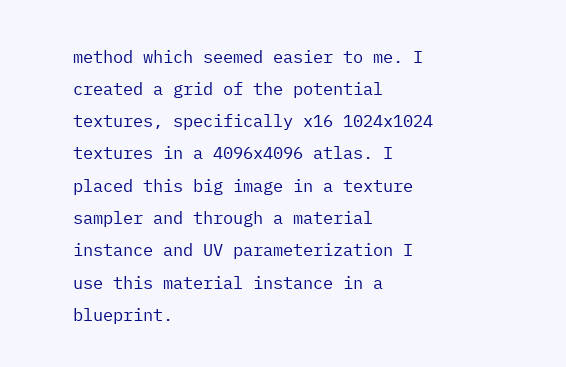method which seemed easier to me. I created a grid of the potential textures, specifically x16 1024x1024 textures in a 4096x4096 atlas. I placed this big image in a texture sampler and through a material instance and UV parameterization I use this material instance in a blueprint.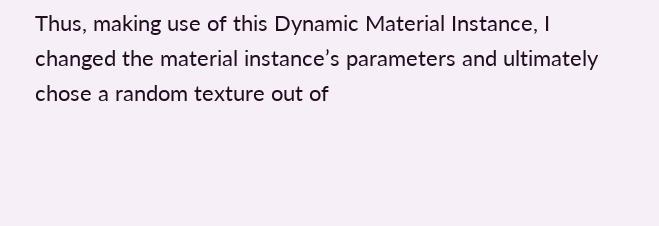Thus, making use of this Dynamic Material Instance, I changed the material instance’s parameters and ultimately chose a random texture out of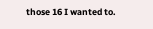those 16 I wanted to.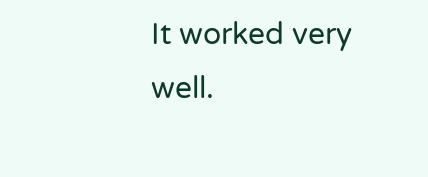It worked very well.